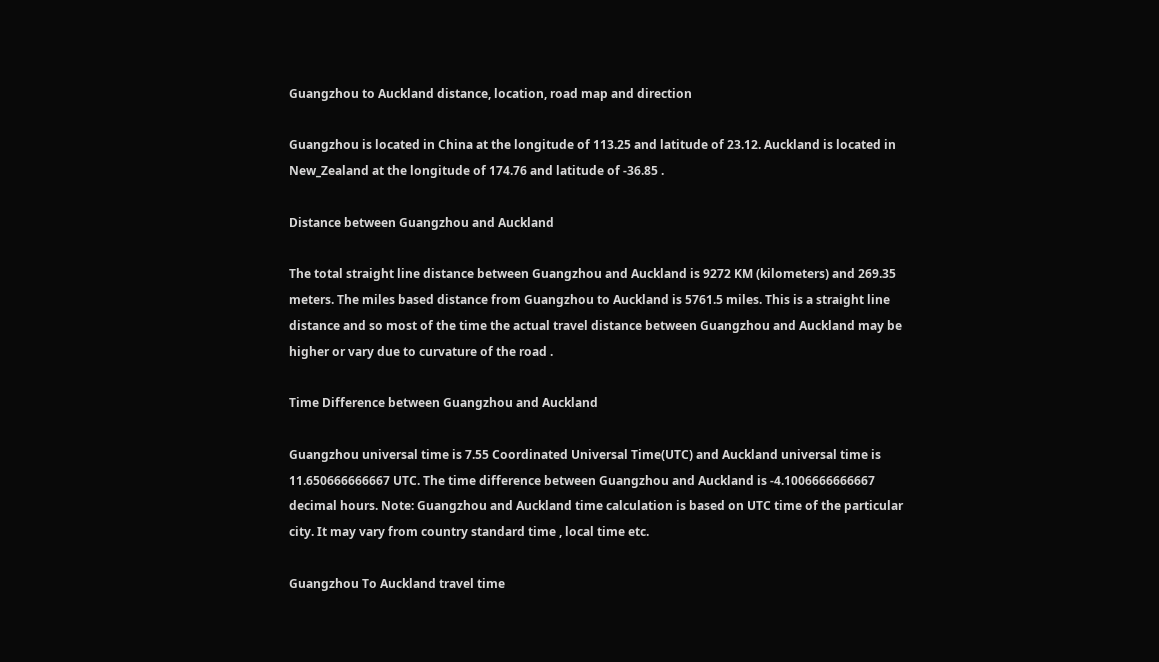Guangzhou to Auckland distance, location, road map and direction

Guangzhou is located in China at the longitude of 113.25 and latitude of 23.12. Auckland is located in New_Zealand at the longitude of 174.76 and latitude of -36.85 .

Distance between Guangzhou and Auckland

The total straight line distance between Guangzhou and Auckland is 9272 KM (kilometers) and 269.35 meters. The miles based distance from Guangzhou to Auckland is 5761.5 miles. This is a straight line distance and so most of the time the actual travel distance between Guangzhou and Auckland may be higher or vary due to curvature of the road .

Time Difference between Guangzhou and Auckland

Guangzhou universal time is 7.55 Coordinated Universal Time(UTC) and Auckland universal time is 11.650666666667 UTC. The time difference between Guangzhou and Auckland is -4.1006666666667 decimal hours. Note: Guangzhou and Auckland time calculation is based on UTC time of the particular city. It may vary from country standard time , local time etc.

Guangzhou To Auckland travel time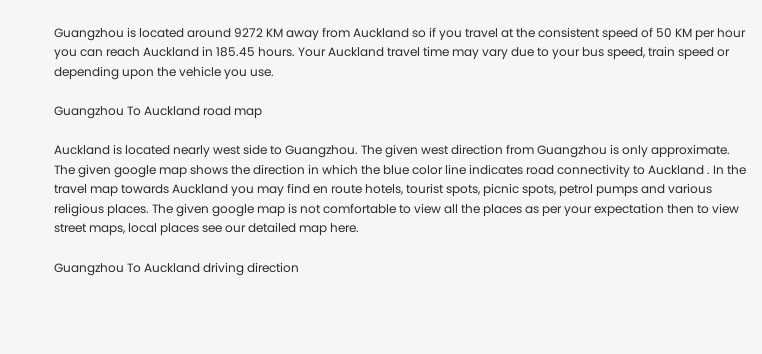Guangzhou is located around 9272 KM away from Auckland so if you travel at the consistent speed of 50 KM per hour you can reach Auckland in 185.45 hours. Your Auckland travel time may vary due to your bus speed, train speed or depending upon the vehicle you use.

Guangzhou To Auckland road map

Auckland is located nearly west side to Guangzhou. The given west direction from Guangzhou is only approximate. The given google map shows the direction in which the blue color line indicates road connectivity to Auckland . In the travel map towards Auckland you may find en route hotels, tourist spots, picnic spots, petrol pumps and various religious places. The given google map is not comfortable to view all the places as per your expectation then to view street maps, local places see our detailed map here.

Guangzhou To Auckland driving direction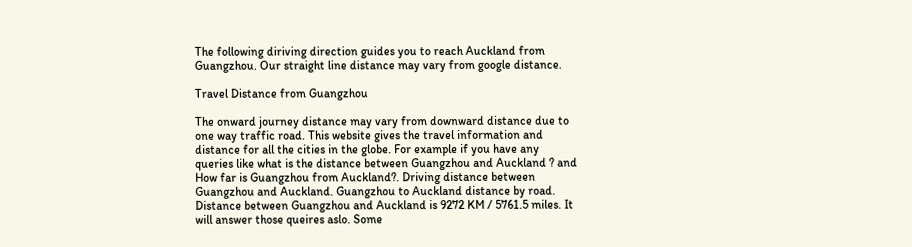The following diriving direction guides you to reach Auckland from Guangzhou. Our straight line distance may vary from google distance.

Travel Distance from Guangzhou

The onward journey distance may vary from downward distance due to one way traffic road. This website gives the travel information and distance for all the cities in the globe. For example if you have any queries like what is the distance between Guangzhou and Auckland ? and How far is Guangzhou from Auckland?. Driving distance between Guangzhou and Auckland. Guangzhou to Auckland distance by road. Distance between Guangzhou and Auckland is 9272 KM / 5761.5 miles. It will answer those queires aslo. Some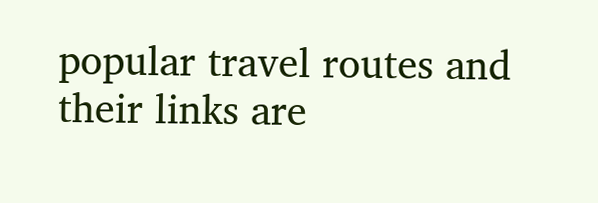popular travel routes and their links are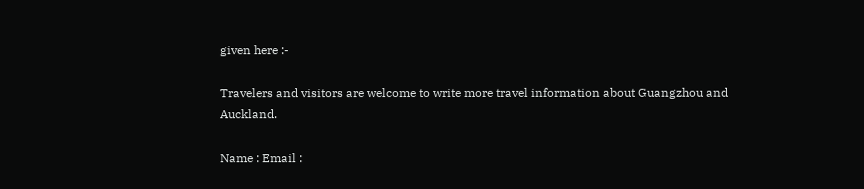given here :-

Travelers and visitors are welcome to write more travel information about Guangzhou and Auckland.

Name : Email :